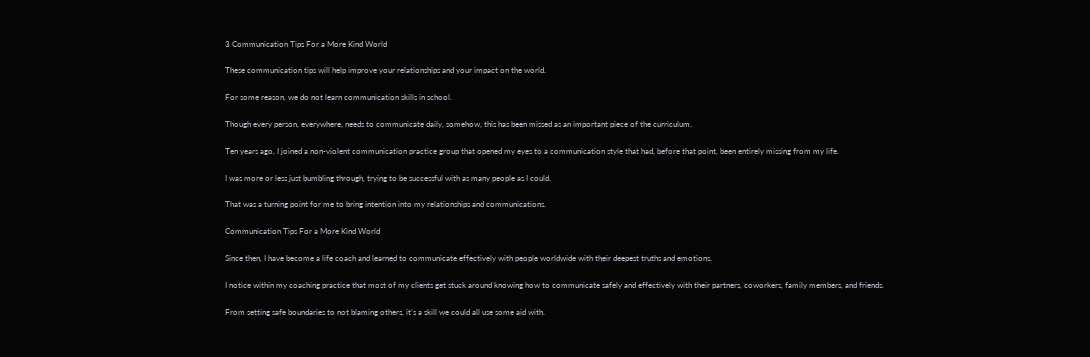3 Communication Tips For a More Kind World

These communication tips will help improve your relationships and your impact on the world.

For some reason, we do not learn communication skills in school.

Though every person, everywhere, needs to communicate daily, somehow, this has been missed as an important piece of the curriculum.

Ten years ago, I joined a non-violent communication practice group that opened my eyes to a communication style that had, before that point, been entirely missing from my life.

I was more or less just bumbling through, trying to be successful with as many people as I could.

That was a turning point for me to bring intention into my relationships and communications.

Communication Tips For a More Kind World

Since then, I have become a life coach and learned to communicate effectively with people worldwide with their deepest truths and emotions.

I notice within my coaching practice that most of my clients get stuck around knowing how to communicate safely and effectively with their partners, coworkers, family members, and friends.

From setting safe boundaries to not blaming others, it’s a skill we could all use some aid with.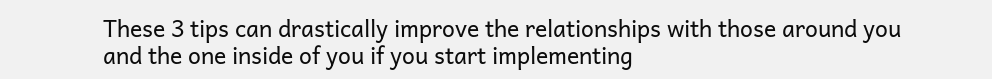These 3 tips can drastically improve the relationships with those around you and the one inside of you if you start implementing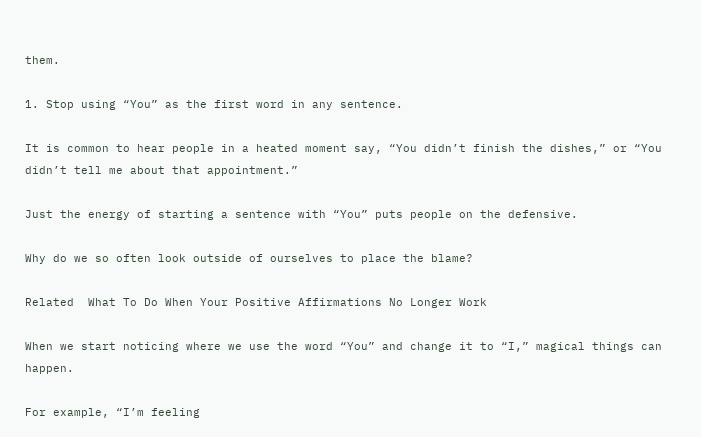them.

1. Stop using “You” as the first word in any sentence.

It is common to hear people in a heated moment say, “You didn’t finish the dishes,” or “You didn’t tell me about that appointment.”

Just the energy of starting a sentence with “You” puts people on the defensive.

Why do we so often look outside of ourselves to place the blame?

Related  What To Do When Your Positive Affirmations No Longer Work

When we start noticing where we use the word “You” and change it to “I,” magical things can happen.

For example, “I’m feeling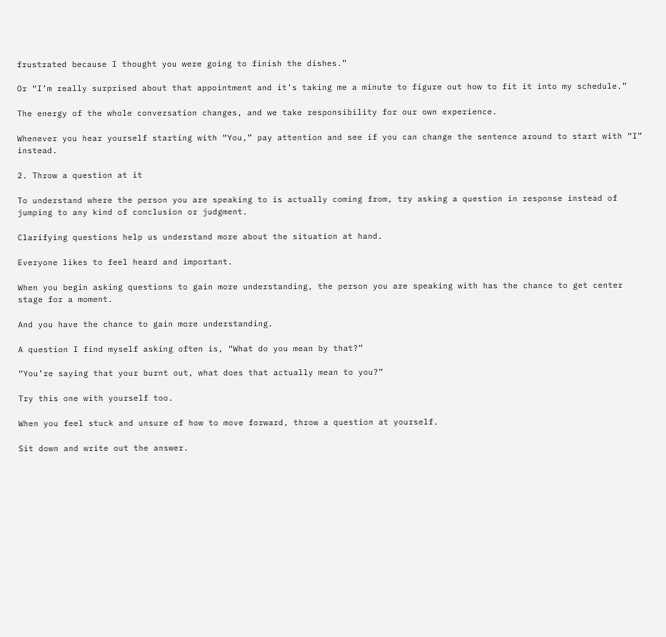frustrated because I thought you were going to finish the dishes.”

Or “I’m really surprised about that appointment and it’s taking me a minute to figure out how to fit it into my schedule.”

The energy of the whole conversation changes, and we take responsibility for our own experience.

Whenever you hear yourself starting with “You,” pay attention and see if you can change the sentence around to start with “I” instead.

2. Throw a question at it

To understand where the person you are speaking to is actually coming from, try asking a question in response instead of jumping to any kind of conclusion or judgment.

Clarifying questions help us understand more about the situation at hand.

Everyone likes to feel heard and important.

When you begin asking questions to gain more understanding, the person you are speaking with has the chance to get center stage for a moment.

And you have the chance to gain more understanding.

A question I find myself asking often is, “What do you mean by that?”

“You’re saying that your burnt out, what does that actually mean to you?”

Try this one with yourself too.

When you feel stuck and unsure of how to move forward, throw a question at yourself.

Sit down and write out the answer.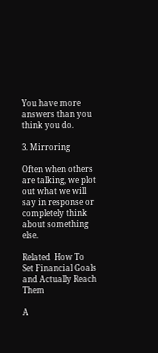You have more answers than you think you do.

3. Mirroring

Often when others are talking, we plot out what we will say in response or completely think about something else.

Related  How To Set Financial Goals and Actually Reach Them

A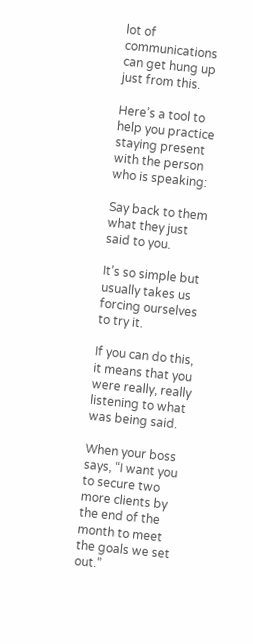lot of communications can get hung up just from this.

Here’s a tool to help you practice staying present with the person who is speaking:

Say back to them what they just said to you.

It’s so simple but usually takes us forcing ourselves to try it.

If you can do this, it means that you were really, really listening to what was being said.

When your boss says, “I want you to secure two more clients by the end of the month to meet the goals we set out.”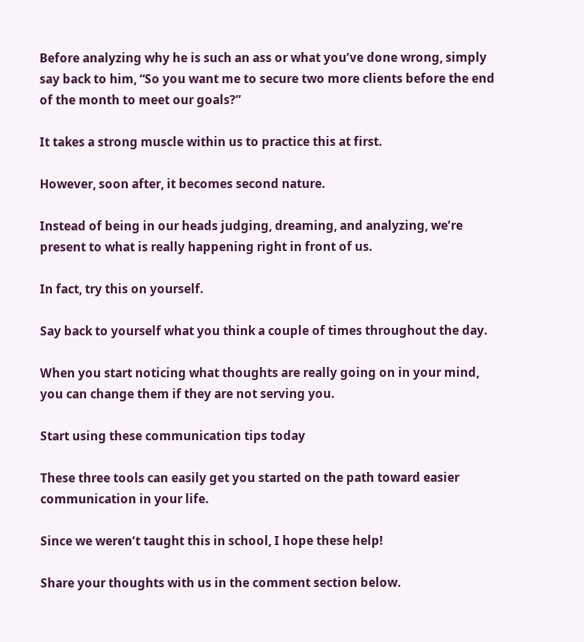Before analyzing why he is such an ass or what you’ve done wrong, simply say back to him, “So you want me to secure two more clients before the end of the month to meet our goals?”

It takes a strong muscle within us to practice this at first.

However, soon after, it becomes second nature.

Instead of being in our heads judging, dreaming, and analyzing, we’re present to what is really happening right in front of us.

In fact, try this on yourself.

Say back to yourself what you think a couple of times throughout the day.

When you start noticing what thoughts are really going on in your mind, you can change them if they are not serving you.

Start using these communication tips today

These three tools can easily get you started on the path toward easier communication in your life.

Since we weren’t taught this in school, I hope these help!

Share your thoughts with us in the comment section below.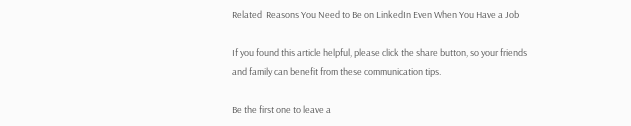Related  Reasons You Need to Be on LinkedIn Even When You Have a Job

If you found this article helpful, please click the share button, so your friends and family can benefit from these communication tips.

Be the first one to leave a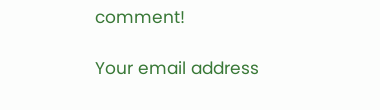comment!

Your email address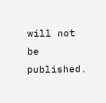will not be published.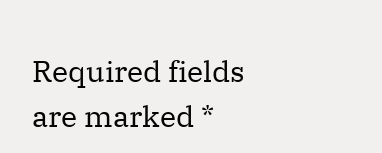Required fields are marked *